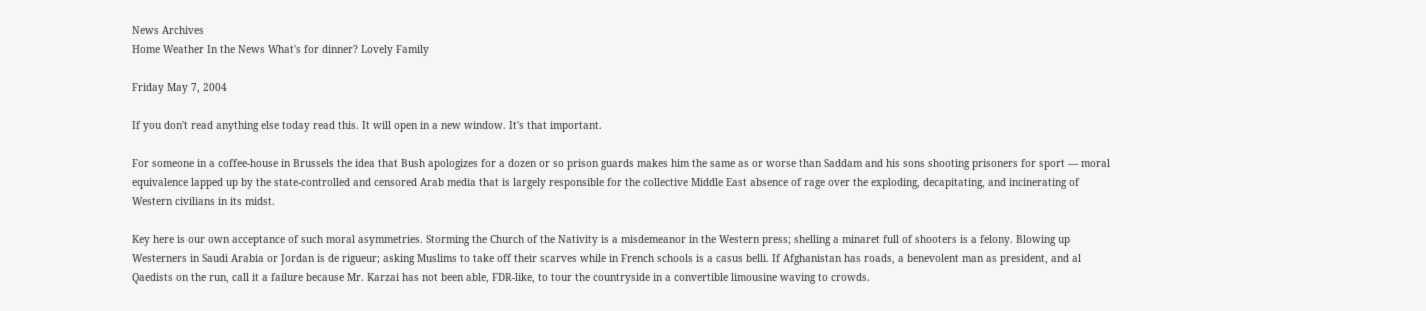News Archives
Home Weather In the News What's for dinner? Lovely Family

Friday May 7, 2004

If you don't read anything else today read this. It will open in a new window. It's that important.

For someone in a coffee-house in Brussels the idea that Bush apologizes for a dozen or so prison guards makes him the same as or worse than Saddam and his sons shooting prisoners for sport — moral equivalence lapped up by the state-controlled and censored Arab media that is largely responsible for the collective Middle East absence of rage over the exploding, decapitating, and incinerating of Western civilians in its midst.

Key here is our own acceptance of such moral asymmetries. Storming the Church of the Nativity is a misdemeanor in the Western press; shelling a minaret full of shooters is a felony. Blowing up Westerners in Saudi Arabia or Jordan is de rigueur; asking Muslims to take off their scarves while in French schools is a casus belli. If Afghanistan has roads, a benevolent man as president, and al Qaedists on the run, call it a failure because Mr. Karzai has not been able, FDR-like, to tour the countryside in a convertible limousine waving to crowds.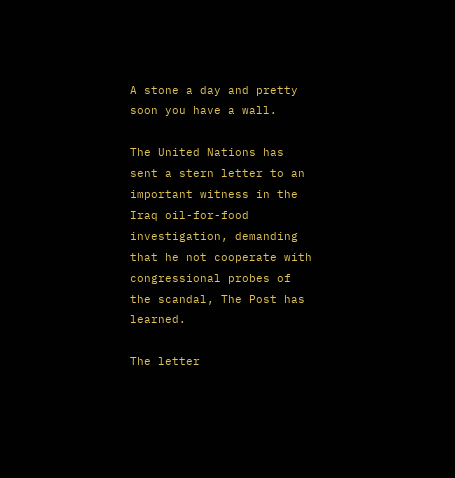A stone a day and pretty soon you have a wall.

The United Nations has sent a stern letter to an important witness in the Iraq oil-for-food investigation, demanding that he not cooperate with congressional probes of the scandal, The Post has learned.

The letter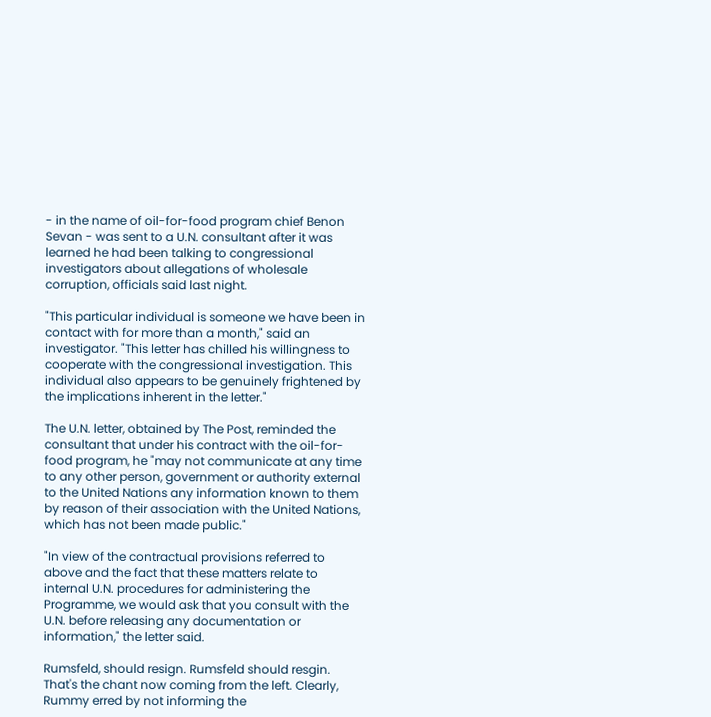- in the name of oil-for-food program chief Benon Sevan - was sent to a U.N. consultant after it was learned he had been talking to congressional investigators about allegations of wholesale corruption, officials said last night.

"This particular individual is someone we have been in contact with for more than a month," said an investigator. "This letter has chilled his willingness to cooperate with the congressional investigation. This individual also appears to be genuinely frightened by the implications inherent in the letter."

The U.N. letter, obtained by The Post, reminded the consultant that under his contract with the oil-for-food program, he "may not communicate at any time to any other person, government or authority external to the United Nations any information known to them by reason of their association with the United Nations, which has not been made public."

"In view of the contractual provisions referred to above and the fact that these matters relate to internal U.N. procedures for administering the Programme, we would ask that you consult with the U.N. before releasing any documentation or information," the letter said.

Rumsfeld, should resign. Rumsfeld should resgin. That's the chant now coming from the left. Clearly, Rummy erred by not informing the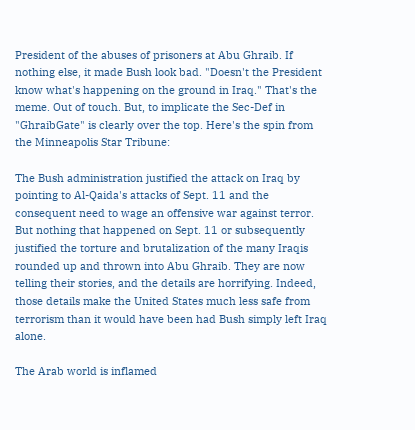President of the abuses of prisoners at Abu Ghraib. If nothing else, it made Bush look bad. "Doesn't the President know what's happening on the ground in Iraq." That's the meme. Out of touch. But, to implicate the Sec-Def in "GhraibGate" is clearly over the top. Here's the spin from the Minneapolis Star Tribune:

The Bush administration justified the attack on Iraq by pointing to Al-Qaida's attacks of Sept. 11 and the consequent need to wage an offensive war against terror. But nothing that happened on Sept. 11 or subsequently justified the torture and brutalization of the many Iraqis rounded up and thrown into Abu Ghraib. They are now telling their stories, and the details are horrifying. Indeed, those details make the United States much less safe from terrorism than it would have been had Bush simply left Iraq alone.

The Arab world is inflamed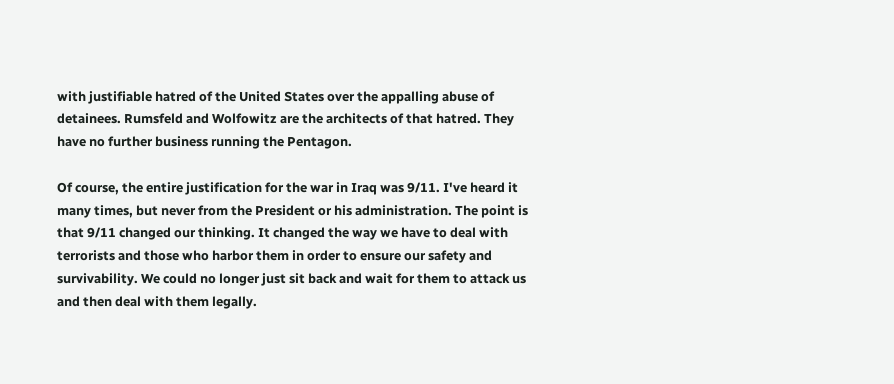with justifiable hatred of the United States over the appalling abuse of detainees. Rumsfeld and Wolfowitz are the architects of that hatred. They have no further business running the Pentagon.

Of course, the entire justification for the war in Iraq was 9/11. I've heard it many times, but never from the President or his administration. The point is that 9/11 changed our thinking. It changed the way we have to deal with terrorists and those who harbor them in order to ensure our safety and survivability. We could no longer just sit back and wait for them to attack us and then deal with them legally.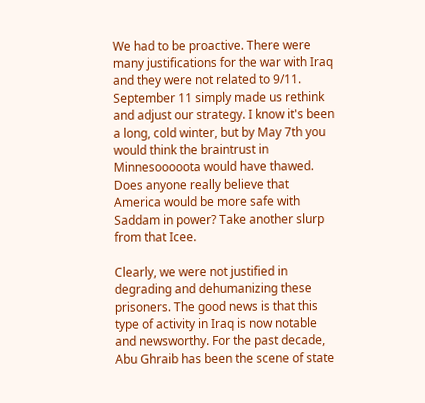We had to be proactive. There were many justifications for the war with Iraq and they were not related to 9/11. September 11 simply made us rethink and adjust our strategy. I know it's been a long, cold winter, but by May 7th you would think the braintrust in Minnesooooota would have thawed. Does anyone really believe that America would be more safe with Saddam in power? Take another slurp from that Icee.

Clearly, we were not justified in degrading and dehumanizing these prisoners. The good news is that this type of activity in Iraq is now notable and newsworthy. For the past decade, Abu Ghraib has been the scene of state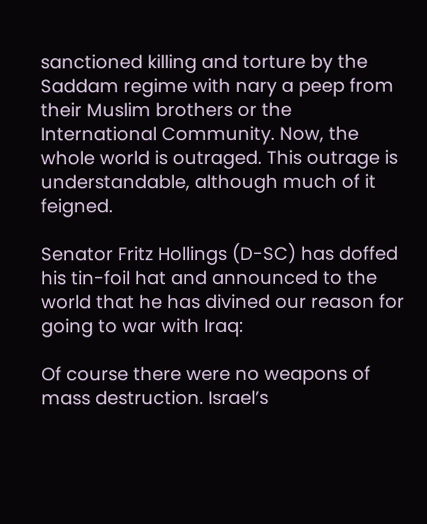sanctioned killing and torture by the Saddam regime with nary a peep from their Muslim brothers or the International Community. Now, the whole world is outraged. This outrage is understandable, although much of it feigned.

Senator Fritz Hollings (D-SC) has doffed his tin-foil hat and announced to the world that he has divined our reason for going to war with Iraq:

Of course there were no weapons of mass destruction. Israel’s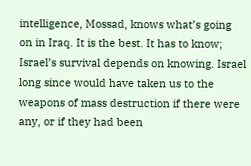intelligence, Mossad, knows what’s going on in Iraq. It is the best. It has to know; Israel’s survival depends on knowing. Israel long since would have taken us to the weapons of mass destruction if there were any, or if they had been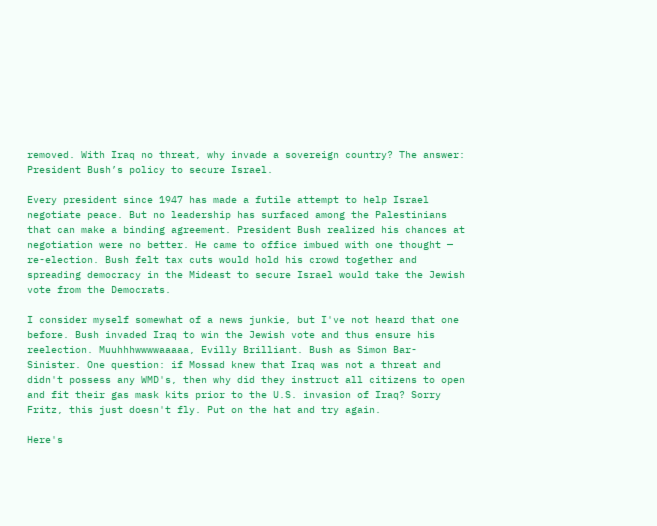removed. With Iraq no threat, why invade a sovereign country? The answer: President Bush’s policy to secure Israel.

Every president since 1947 has made a futile attempt to help Israel negotiate peace. But no leadership has surfaced among the Palestinians that can make a binding agreement. President Bush realized his chances at negotiation were no better. He came to office imbued with one thought — re-election. Bush felt tax cuts would hold his crowd together and spreading democracy in the Mideast to secure Israel would take the Jewish vote from the Democrats.

I consider myself somewhat of a news junkie, but I've not heard that one before. Bush invaded Iraq to win the Jewish vote and thus ensure his reelection. Muuhhhwwwwaaaaa, Evilly Brilliant. Bush as Simon Bar-Sinister. One question: if Mossad knew that Iraq was not a threat and didn't possess any WMD's, then why did they instruct all citizens to open and fit their gas mask kits prior to the U.S. invasion of Iraq? Sorry Fritz, this just doesn't fly. Put on the hat and try again.

Here's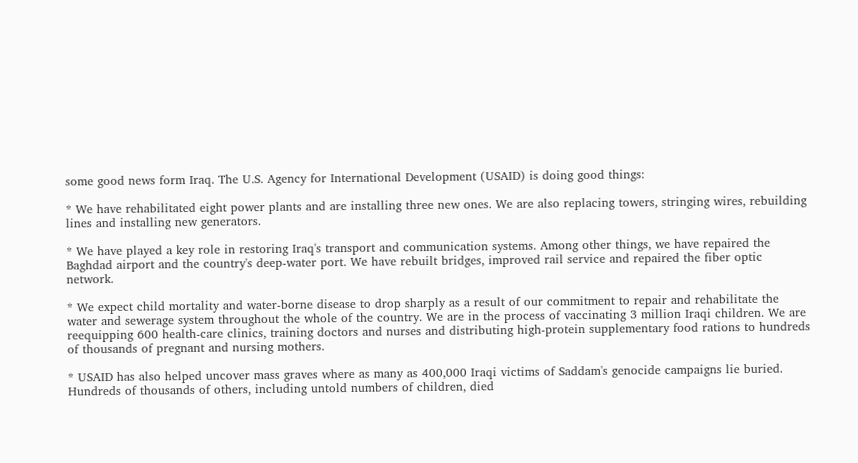some good news form Iraq. The U.S. Agency for International Development (USAID) is doing good things:

* We have rehabilitated eight power plants and are installing three new ones. We are also replacing towers, stringing wires, rebuilding lines and installing new generators.

* We have played a key role in restoring Iraq's transport and communication systems. Among other things, we have repaired the Baghdad airport and the country's deep-water port. We have rebuilt bridges, improved rail service and repaired the fiber optic network.

* We expect child mortality and water-borne disease to drop sharply as a result of our commitment to repair and rehabilitate the water and sewerage system throughout the whole of the country. We are in the process of vaccinating 3 million Iraqi children. We are reequipping 600 health-care clinics, training doctors and nurses and distributing high-protein supplementary food rations to hundreds of thousands of pregnant and nursing mothers.

* USAID has also helped uncover mass graves where as many as 400,000 Iraqi victims of Saddam's genocide campaigns lie buried. Hundreds of thousands of others, including untold numbers of children, died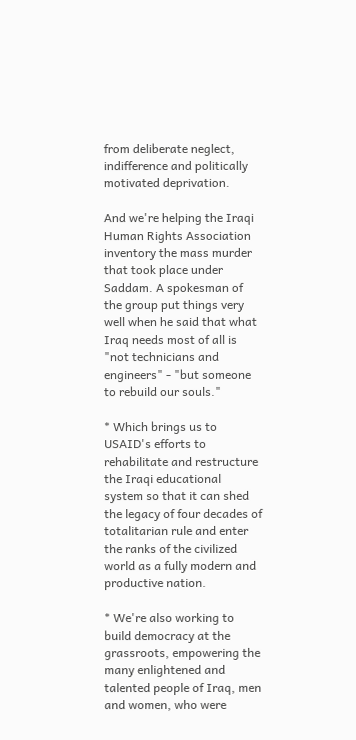from deliberate neglect, indifference and politically motivated deprivation.

And we're helping the Iraqi Human Rights Association inventory the mass murder that took place under Saddam. A spokesman of the group put things very well when he said that what Iraq needs most of all is "not technicians and engineers" - "but someone to rebuild our souls."

* Which brings us to USAID's efforts to rehabilitate and restructure the Iraqi educational system so that it can shed the legacy of four decades of totalitarian rule and enter the ranks of the civilized world as a fully modern and productive nation.

* We're also working to build democracy at the grassroots, empowering the many enlightened and talented people of Iraq, men and women, who were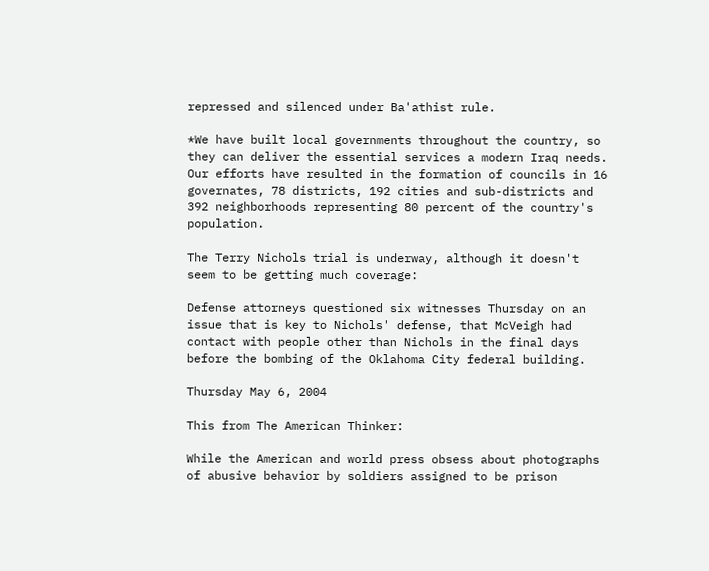repressed and silenced under Ba'athist rule.

*We have built local governments throughout the country, so they can deliver the essential services a modern Iraq needs. Our efforts have resulted in the formation of councils in 16 governates, 78 districts, 192 cities and sub-districts and 392 neighborhoods representing 80 percent of the country's population.

The Terry Nichols trial is underway, although it doesn't seem to be getting much coverage:

Defense attorneys questioned six witnesses Thursday on an issue that is key to Nichols' defense, that McVeigh had contact with people other than Nichols in the final days before the bombing of the Oklahoma City federal building.

Thursday May 6, 2004

This from The American Thinker:

While the American and world press obsess about photographs of abusive behavior by soldiers assigned to be prison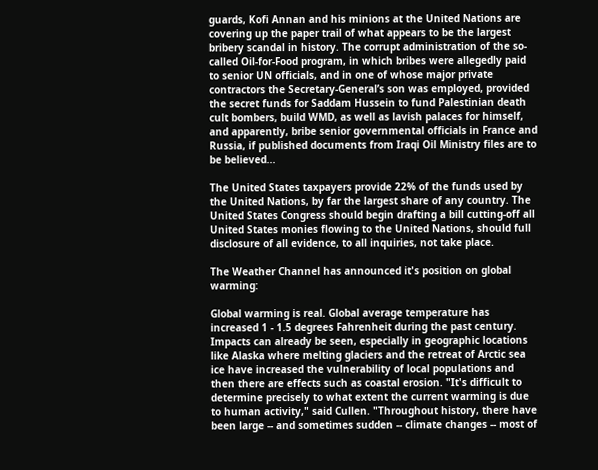guards, Kofi Annan and his minions at the United Nations are covering up the paper trail of what appears to be the largest bribery scandal in history. The corrupt administration of the so-called Oil-for-Food program, in which bribes were allegedly paid to senior UN officials, and in one of whose major private contractors the Secretary-General’s son was employed, provided the secret funds for Saddam Hussein to fund Palestinian death cult bombers, build WMD, as well as lavish palaces for himself, and apparently, bribe senior governmental officials in France and Russia, if published documents from Iraqi Oil Ministry files are to be believed...

The United States taxpayers provide 22% of the funds used by the United Nations, by far the largest share of any country. The United States Congress should begin drafting a bill cutting-off all United States monies flowing to the United Nations, should full disclosure of all evidence, to all inquiries, not take place.

The Weather Channel has announced it's position on global warming:

Global warming is real. Global average temperature has increased 1 - 1.5 degrees Fahrenheit during the past century. Impacts can already be seen, especially in geographic locations like Alaska where melting glaciers and the retreat of Arctic sea ice have increased the vulnerability of local populations and then there are effects such as coastal erosion. "It's difficult to determine precisely to what extent the current warming is due to human activity," said Cullen. "Throughout history, there have been large -- and sometimes sudden -- climate changes -- most of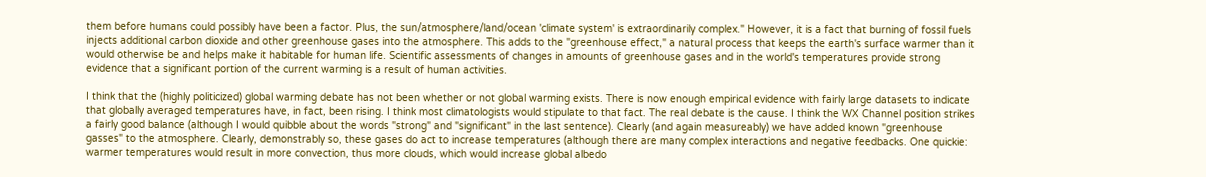them before humans could possibly have been a factor. Plus, the sun/atmosphere/land/ocean 'climate system' is extraordinarily complex." However, it is a fact that burning of fossil fuels injects additional carbon dioxide and other greenhouse gases into the atmosphere. This adds to the "greenhouse effect," a natural process that keeps the earth's surface warmer than it would otherwise be and helps make it habitable for human life. Scientific assessments of changes in amounts of greenhouse gases and in the world's temperatures provide strong evidence that a significant portion of the current warming is a result of human activities.

I think that the (highly politicized) global warming debate has not been whether or not global warming exists. There is now enough empirical evidence with fairly large datasets to indicate that globally averaged temperatures have, in fact, been rising. I think most climatologists would stipulate to that fact. The real debate is the cause. I think the WX Channel position strikes a fairly good balance (although I would quibble about the words "strong" and "significant" in the last sentence). Clearly (and again measureably) we have added known "greenhouse gasses" to the atmosphere. Clearly, demonstrably so, these gases do act to increase temperatures (although there are many complex interactions and negative feedbacks. One quickie: warmer temperatures would result in more convection, thus more clouds, which would increase global albedo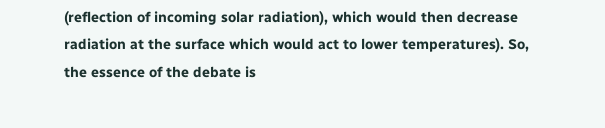(reflection of incoming solar radiation), which would then decrease radiation at the surface which would act to lower temperatures). So, the essence of the debate is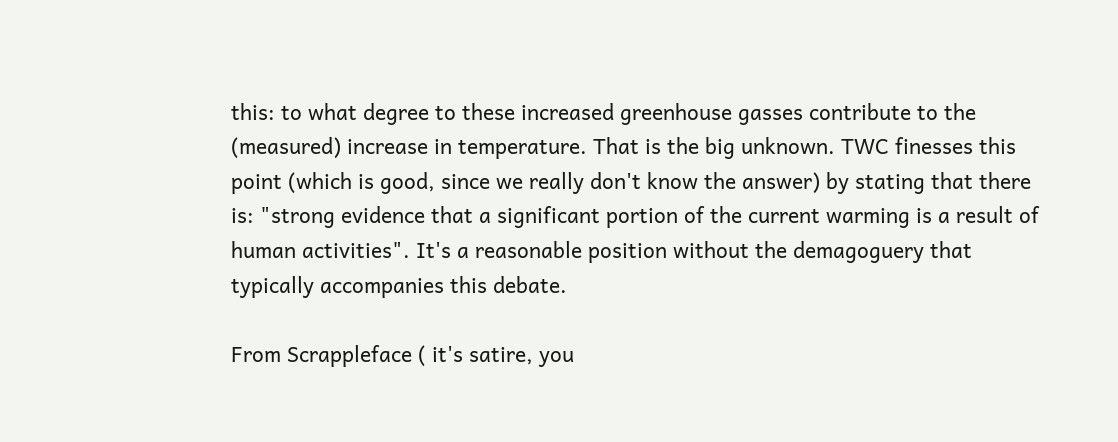this: to what degree to these increased greenhouse gasses contribute to the (measured) increase in temperature. That is the big unknown. TWC finesses this point (which is good, since we really don't know the answer) by stating that there is: "strong evidence that a significant portion of the current warming is a result of human activities". It's a reasonable position without the demagoguery that typically accompanies this debate.

From Scrappleface ( it's satire, you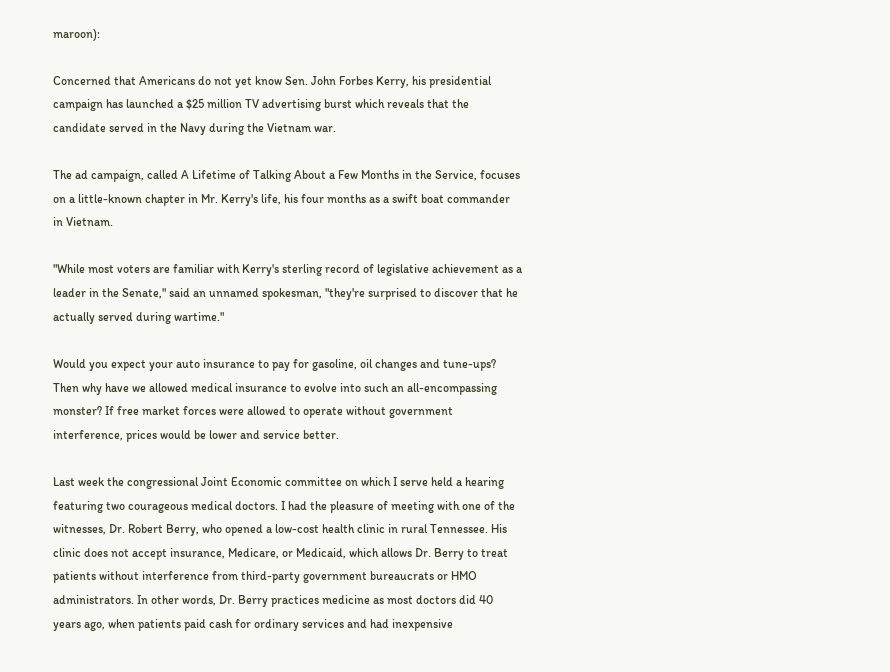maroon):

Concerned that Americans do not yet know Sen. John Forbes Kerry, his presidential campaign has launched a $25 million TV advertising burst which reveals that the candidate served in the Navy during the Vietnam war.

The ad campaign, called A Lifetime of Talking About a Few Months in the Service, focuses on a little-known chapter in Mr. Kerry's life, his four months as a swift boat commander in Vietnam.

"While most voters are familiar with Kerry's sterling record of legislative achievement as a leader in the Senate," said an unnamed spokesman, "they're surprised to discover that he actually served during wartime."

Would you expect your auto insurance to pay for gasoline, oil changes and tune-ups? Then why have we allowed medical insurance to evolve into such an all-encompassing monster? If free market forces were allowed to operate without government interference, prices would be lower and service better.

Last week the congressional Joint Economic committee on which I serve held a hearing featuring two courageous medical doctors. I had the pleasure of meeting with one of the witnesses, Dr. Robert Berry, who opened a low-cost health clinic in rural Tennessee. His clinic does not accept insurance, Medicare, or Medicaid, which allows Dr. Berry to treat patients without interference from third-party government bureaucrats or HMO administrators. In other words, Dr. Berry practices medicine as most doctors did 40 years ago, when patients paid cash for ordinary services and had inexpensive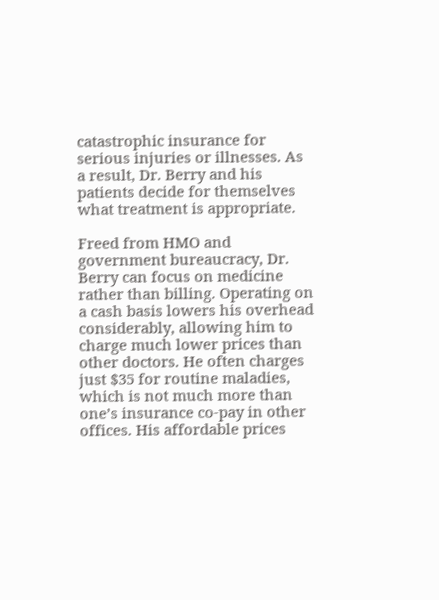catastrophic insurance for serious injuries or illnesses. As a result, Dr. Berry and his patients decide for themselves what treatment is appropriate.

Freed from HMO and government bureaucracy, Dr. Berry can focus on medicine rather than billing. Operating on a cash basis lowers his overhead considerably, allowing him to charge much lower prices than other doctors. He often charges just $35 for routine maladies, which is not much more than one’s insurance co-pay in other offices. His affordable prices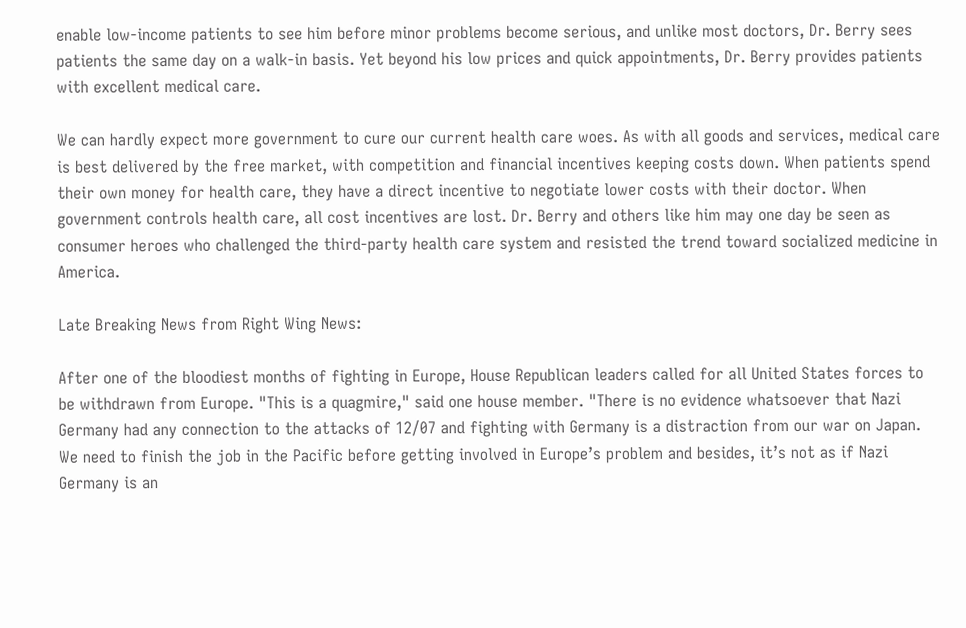enable low-income patients to see him before minor problems become serious, and unlike most doctors, Dr. Berry sees patients the same day on a walk-in basis. Yet beyond his low prices and quick appointments, Dr. Berry provides patients with excellent medical care.

We can hardly expect more government to cure our current health care woes. As with all goods and services, medical care is best delivered by the free market, with competition and financial incentives keeping costs down. When patients spend their own money for health care, they have a direct incentive to negotiate lower costs with their doctor. When government controls health care, all cost incentives are lost. Dr. Berry and others like him may one day be seen as consumer heroes who challenged the third-party health care system and resisted the trend toward socialized medicine in America.

Late Breaking News from Right Wing News:

After one of the bloodiest months of fighting in Europe, House Republican leaders called for all United States forces to be withdrawn from Europe. "This is a quagmire," said one house member. "There is no evidence whatsoever that Nazi Germany had any connection to the attacks of 12/07 and fighting with Germany is a distraction from our war on Japan. We need to finish the job in the Pacific before getting involved in Europe’s problem and besides, it’s not as if Nazi Germany is an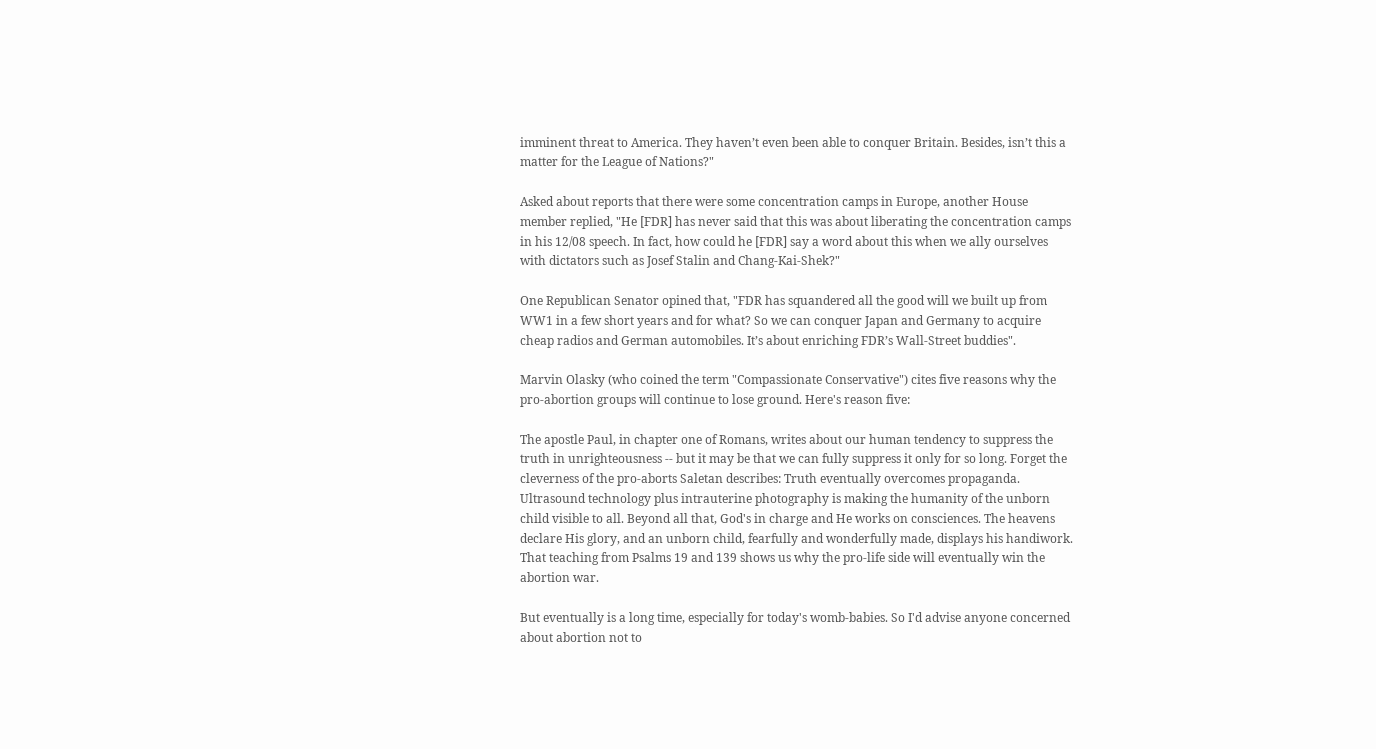imminent threat to America. They haven’t even been able to conquer Britain. Besides, isn’t this a matter for the League of Nations?"

Asked about reports that there were some concentration camps in Europe, another House member replied, "He [FDR] has never said that this was about liberating the concentration camps in his 12/08 speech. In fact, how could he [FDR] say a word about this when we ally ourselves with dictators such as Josef Stalin and Chang-Kai-Shek?"

One Republican Senator opined that, "FDR has squandered all the good will we built up from WW1 in a few short years and for what? So we can conquer Japan and Germany to acquire cheap radios and German automobiles. It’s about enriching FDR’s Wall-Street buddies".

Marvin Olasky (who coined the term "Compassionate Conservative") cites five reasons why the pro-abortion groups will continue to lose ground. Here's reason five:

The apostle Paul, in chapter one of Romans, writes about our human tendency to suppress the truth in unrighteousness -- but it may be that we can fully suppress it only for so long. Forget the cleverness of the pro-aborts Saletan describes: Truth eventually overcomes propaganda. Ultrasound technology plus intrauterine photography is making the humanity of the unborn child visible to all. Beyond all that, God's in charge and He works on consciences. The heavens declare His glory, and an unborn child, fearfully and wonderfully made, displays his handiwork. That teaching from Psalms 19 and 139 shows us why the pro-life side will eventually win the abortion war.

But eventually is a long time, especially for today's womb-babies. So I'd advise anyone concerned about abortion not to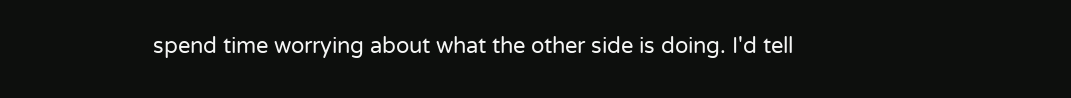spend time worrying about what the other side is doing. I'd tell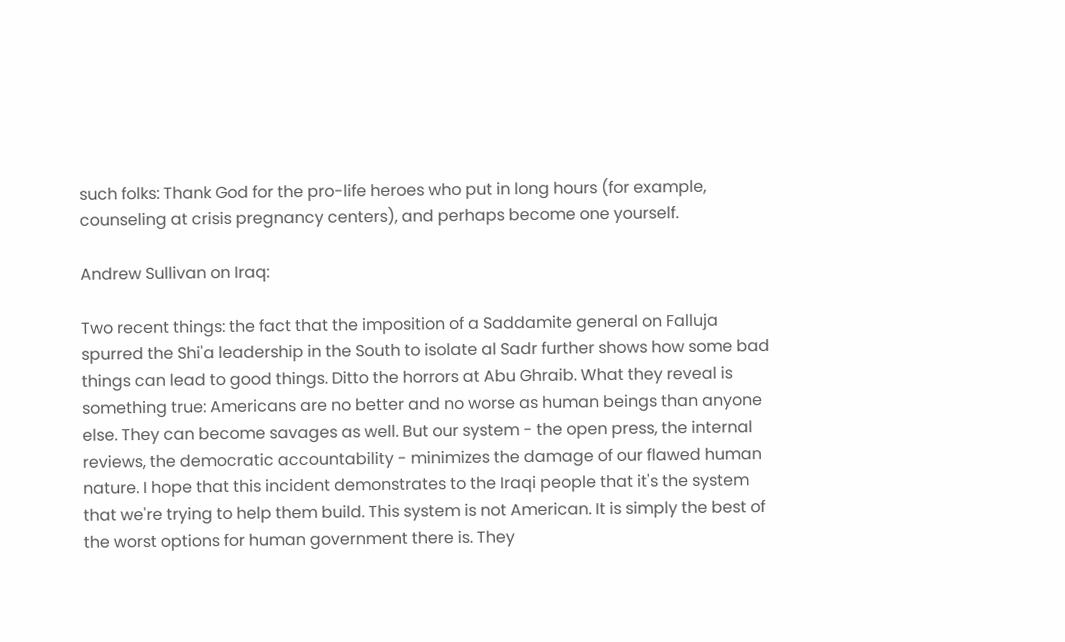such folks: Thank God for the pro-life heroes who put in long hours (for example, counseling at crisis pregnancy centers), and perhaps become one yourself.

Andrew Sullivan on Iraq:

Two recent things: the fact that the imposition of a Saddamite general on Falluja spurred the Shi'a leadership in the South to isolate al Sadr further shows how some bad things can lead to good things. Ditto the horrors at Abu Ghraib. What they reveal is something true: Americans are no better and no worse as human beings than anyone else. They can become savages as well. But our system - the open press, the internal reviews, the democratic accountability - minimizes the damage of our flawed human nature. I hope that this incident demonstrates to the Iraqi people that it's the system that we're trying to help them build. This system is not American. It is simply the best of the worst options for human government there is. They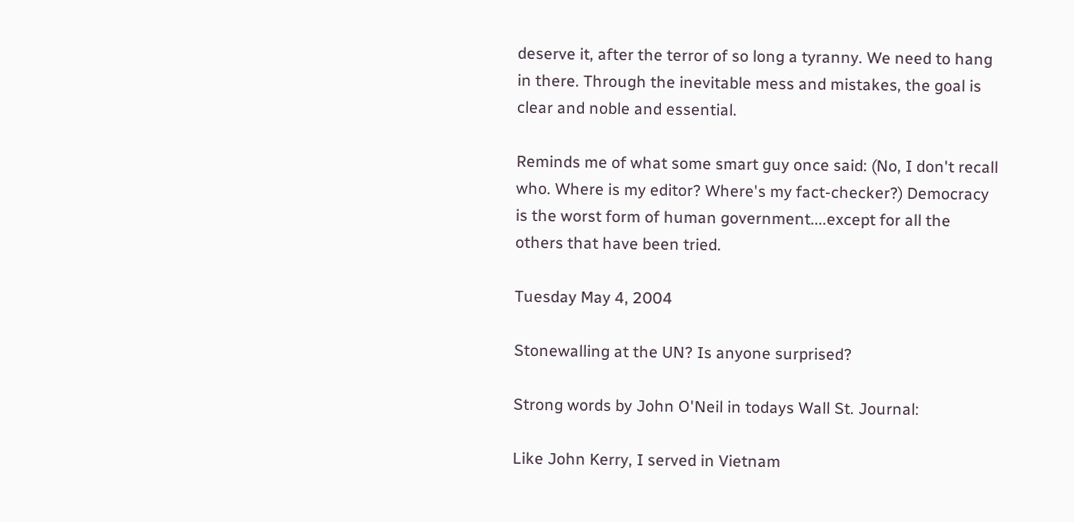deserve it, after the terror of so long a tyranny. We need to hang in there. Through the inevitable mess and mistakes, the goal is clear and noble and essential.

Reminds me of what some smart guy once said: (No, I don't recall who. Where is my editor? Where's my fact-checker?) Democracy is the worst form of human government....except for all the others that have been tried.

Tuesday May 4, 2004

Stonewalling at the UN? Is anyone surprised?

Strong words by John O'Neil in todays Wall St. Journal:

Like John Kerry, I served in Vietnam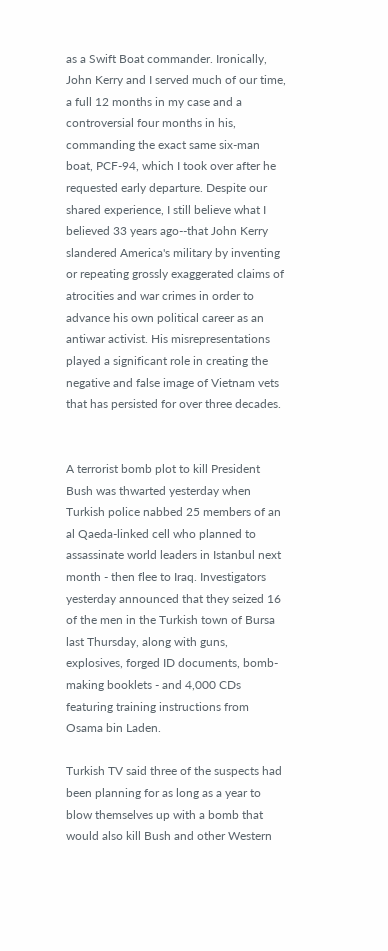as a Swift Boat commander. Ironically, John Kerry and I served much of our time, a full 12 months in my case and a controversial four months in his, commanding the exact same six-man boat, PCF-94, which I took over after he requested early departure. Despite our shared experience, I still believe what I believed 33 years ago--that John Kerry slandered America's military by inventing or repeating grossly exaggerated claims of atrocities and war crimes in order to advance his own political career as an antiwar activist. His misrepresentations played a significant role in creating the negative and false image of Vietnam vets that has persisted for over three decades.


A terrorist bomb plot to kill President Bush was thwarted yesterday when Turkish police nabbed 25 members of an al Qaeda-linked cell who planned to assassinate world leaders in Istanbul next month - then flee to Iraq. Investigators yesterday announced that they seized 16 of the men in the Turkish town of Bursa last Thursday, along with guns, explosives, forged ID documents, bomb-making booklets - and 4,000 CDs featuring training instructions from Osama bin Laden.

Turkish TV said three of the suspects had been planning for as long as a year to blow themselves up with a bomb that would also kill Bush and other Western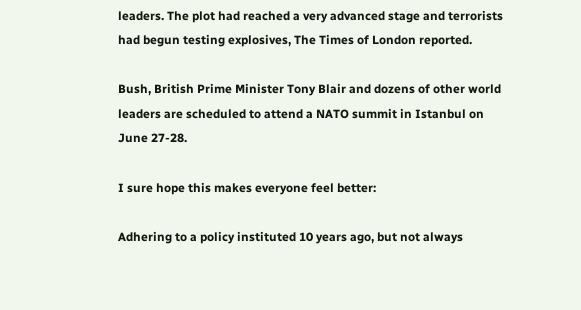leaders. The plot had reached a very advanced stage and terrorists had begun testing explosives, The Times of London reported.

Bush, British Prime Minister Tony Blair and dozens of other world leaders are scheduled to attend a NATO summit in Istanbul on June 27-28.

I sure hope this makes everyone feel better:

Adhering to a policy instituted 10 years ago, but not always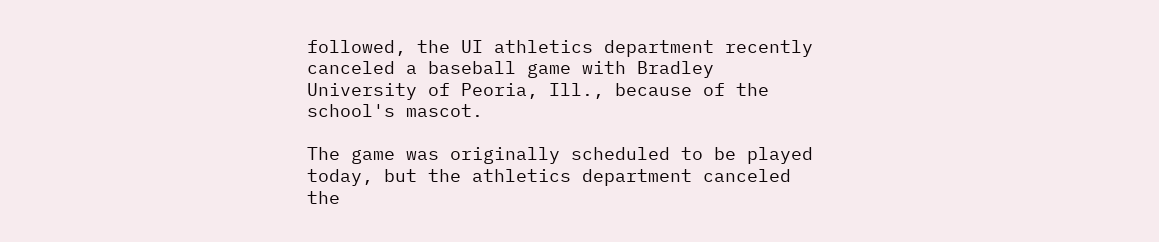followed, the UI athletics department recently canceled a baseball game with Bradley University of Peoria, Ill., because of the school's mascot.

The game was originally scheduled to be played today, but the athletics department canceled the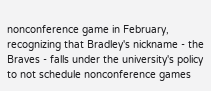nonconference game in February, recognizing that Bradley's nickname - the Braves - falls under the university's policy to not schedule nonconference games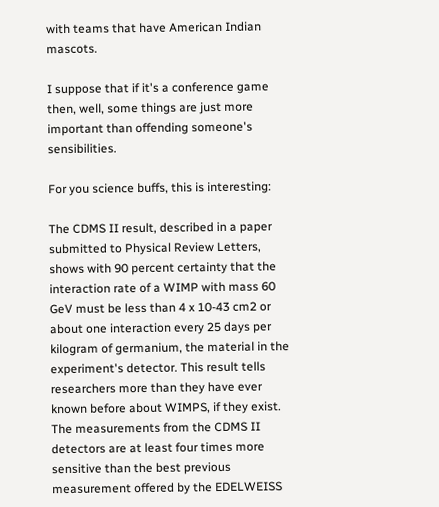with teams that have American Indian mascots.

I suppose that if it's a conference game then, well, some things are just more important than offending someone's sensibilities.

For you science buffs, this is interesting:

The CDMS II result, described in a paper submitted to Physical Review Letters, shows with 90 percent certainty that the interaction rate of a WIMP with mass 60 GeV must be less than 4 x 10-43 cm2 or about one interaction every 25 days per kilogram of germanium, the material in the experiment's detector. This result tells researchers more than they have ever known before about WIMPS, if they exist. The measurements from the CDMS II detectors are at least four times more sensitive than the best previous measurement offered by the EDELWEISS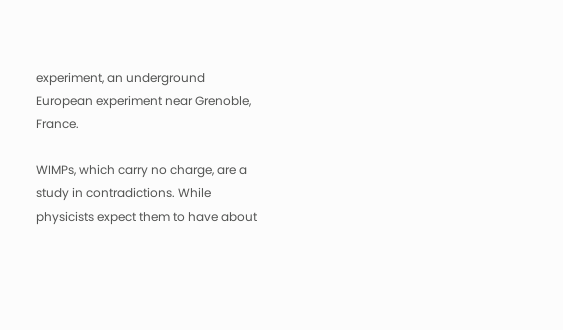experiment, an underground European experiment near Grenoble, France.

WIMPs, which carry no charge, are a study in contradictions. While physicists expect them to have about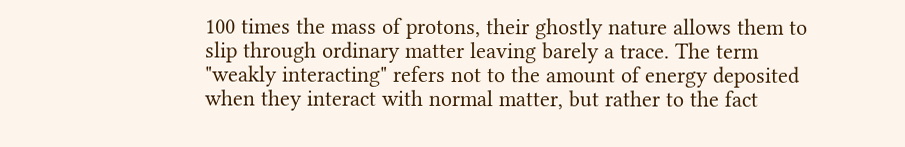100 times the mass of protons, their ghostly nature allows them to slip through ordinary matter leaving barely a trace. The term "weakly interacting" refers not to the amount of energy deposited when they interact with normal matter, but rather to the fact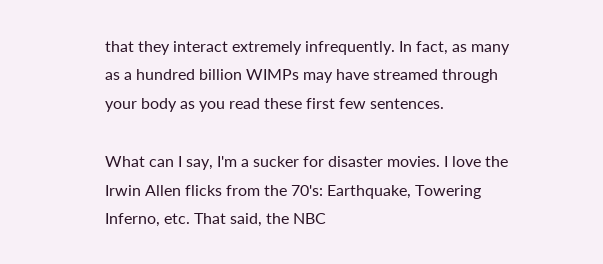that they interact extremely infrequently. In fact, as many as a hundred billion WIMPs may have streamed through your body as you read these first few sentences.

What can I say, I'm a sucker for disaster movies. I love the Irwin Allen flicks from the 70's: Earthquake, Towering Inferno, etc. That said, the NBC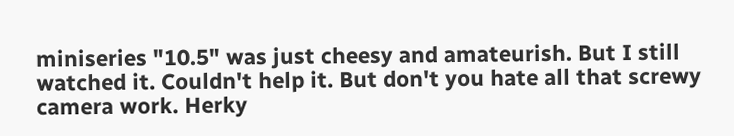miniseries "10.5" was just cheesy and amateurish. But I still watched it. Couldn't help it. But don't you hate all that screwy camera work. Herky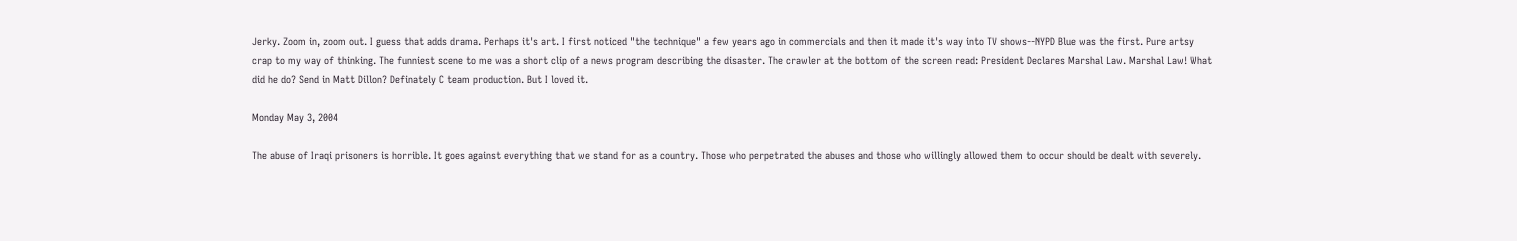Jerky. Zoom in, zoom out. I guess that adds drama. Perhaps it's art. I first noticed "the technique" a few years ago in commercials and then it made it's way into TV shows--NYPD Blue was the first. Pure artsy crap to my way of thinking. The funniest scene to me was a short clip of a news program describing the disaster. The crawler at the bottom of the screen read: President Declares Marshal Law. Marshal Law! What did he do? Send in Matt Dillon? Definately C team production. But I loved it.

Monday May 3, 2004

The abuse of Iraqi prisoners is horrible. It goes against everything that we stand for as a country. Those who perpetrated the abuses and those who willingly allowed them to occur should be dealt with severely.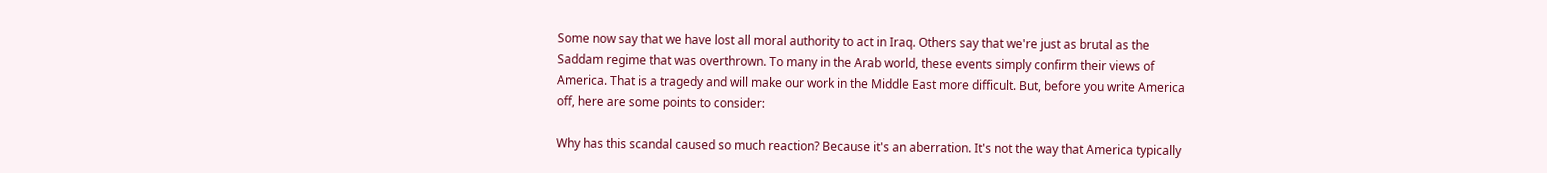Some now say that we have lost all moral authority to act in Iraq. Others say that we're just as brutal as the Saddam regime that was overthrown. To many in the Arab world, these events simply confirm their views of America. That is a tragedy and will make our work in the Middle East more difficult. But, before you write America off, here are some points to consider:

Why has this scandal caused so much reaction? Because it's an aberration. It's not the way that America typically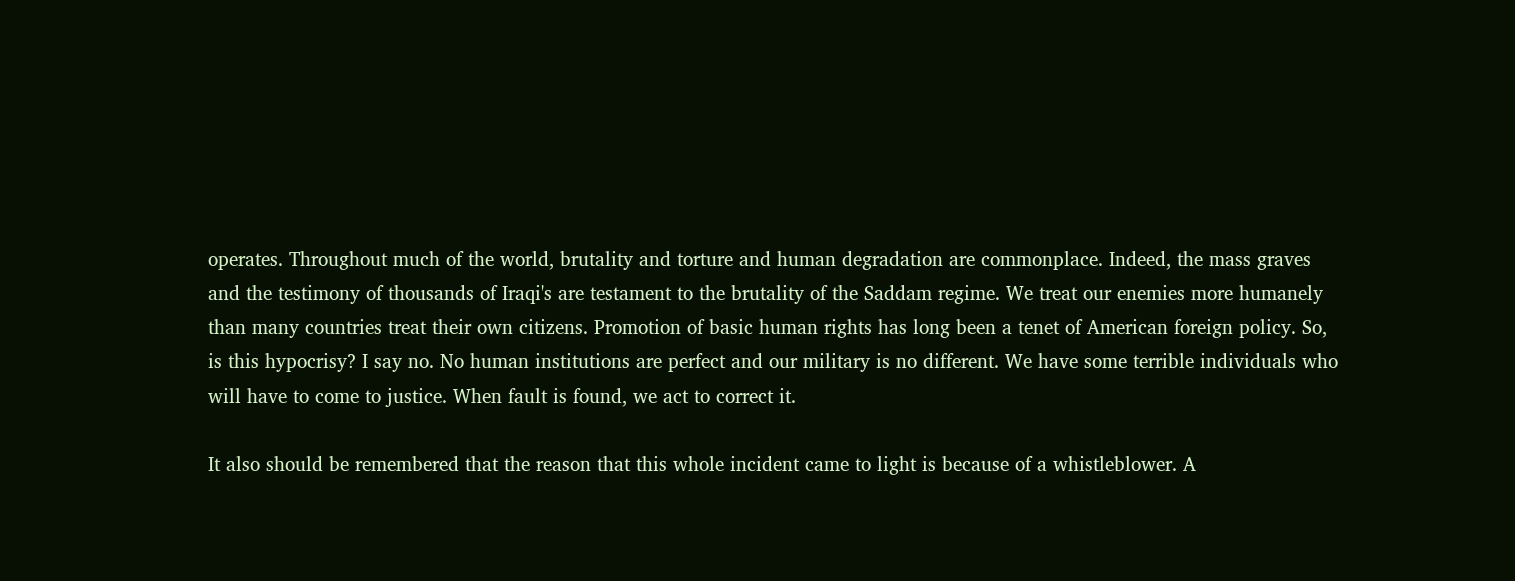operates. Throughout much of the world, brutality and torture and human degradation are commonplace. Indeed, the mass graves and the testimony of thousands of Iraqi's are testament to the brutality of the Saddam regime. We treat our enemies more humanely than many countries treat their own citizens. Promotion of basic human rights has long been a tenet of American foreign policy. So, is this hypocrisy? I say no. No human institutions are perfect and our military is no different. We have some terrible individuals who will have to come to justice. When fault is found, we act to correct it.

It also should be remembered that the reason that this whole incident came to light is because of a whistleblower. A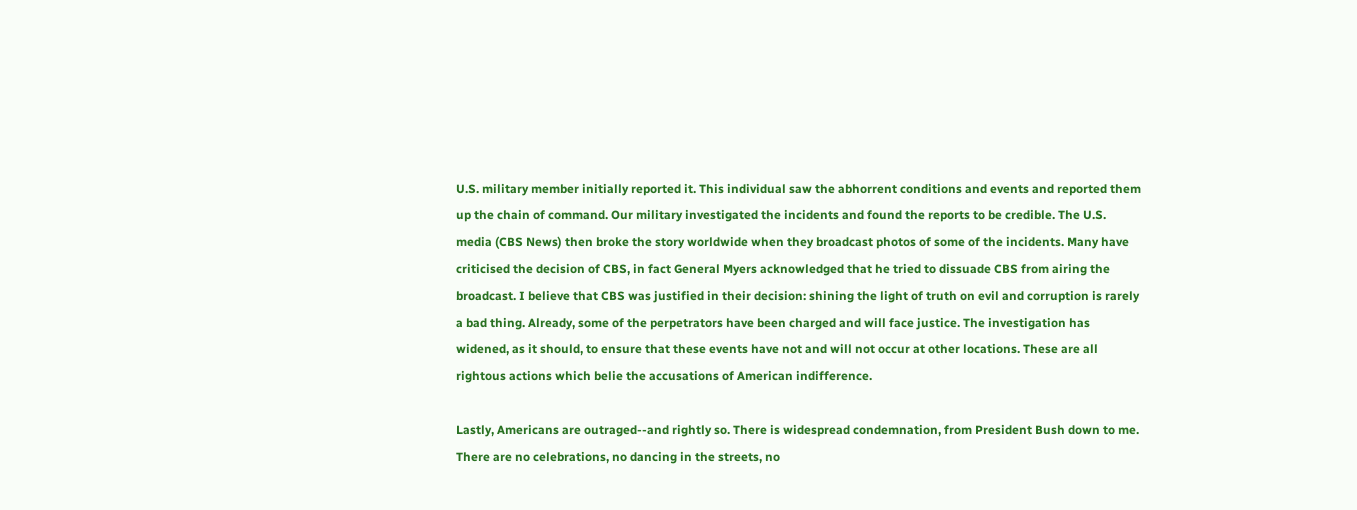U.S. military member initially reported it. This individual saw the abhorrent conditions and events and reported them up the chain of command. Our military investigated the incidents and found the reports to be credible. The U.S. media (CBS News) then broke the story worldwide when they broadcast photos of some of the incidents. Many have criticised the decision of CBS, in fact General Myers acknowledged that he tried to dissuade CBS from airing the broadcast. I believe that CBS was justified in their decision: shining the light of truth on evil and corruption is rarely a bad thing. Already, some of the perpetrators have been charged and will face justice. The investigation has widened, as it should, to ensure that these events have not and will not occur at other locations. These are all rightous actions which belie the accusations of American indifference.

Lastly, Americans are outraged--and rightly so. There is widespread condemnation, from President Bush down to me. There are no celebrations, no dancing in the streets, no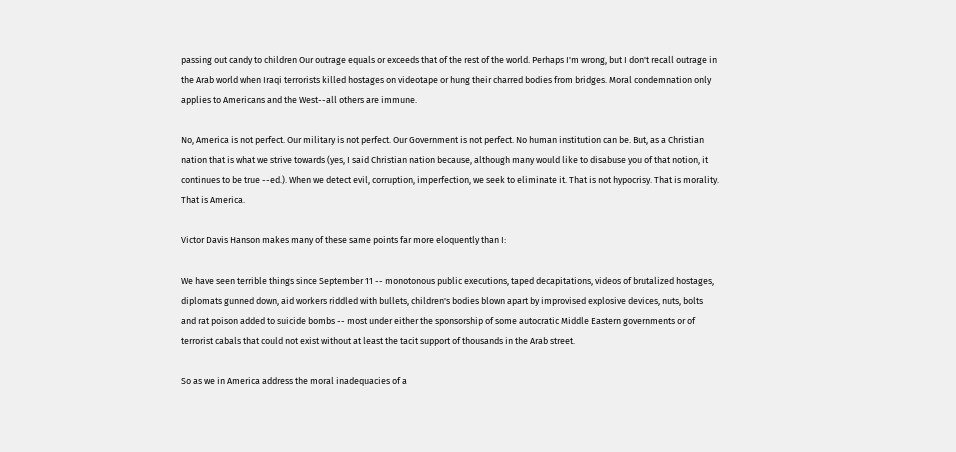passing out candy to children Our outrage equals or exceeds that of the rest of the world. Perhaps I'm wrong, but I don't recall outrage in the Arab world when Iraqi terrorists killed hostages on videotape or hung their charred bodies from bridges. Moral condemnation only applies to Americans and the West--all others are immune.

No, America is not perfect. Our military is not perfect. Our Government is not perfect. No human institution can be. But, as a Christian nation that is what we strive towards (yes, I said Christian nation because, although many would like to disabuse you of that notion, it continues to be true --ed.). When we detect evil, corruption, imperfection, we seek to eliminate it. That is not hypocrisy. That is morality. That is America.

Victor Davis Hanson makes many of these same points far more eloquently than I:

We have seen terrible things since September 11 -- monotonous public executions, taped decapitations, videos of brutalized hostages, diplomats gunned down, aid workers riddled with bullets, children's bodies blown apart by improvised explosive devices, nuts, bolts and rat poison added to suicide bombs -- most under either the sponsorship of some autocratic Middle Eastern governments or of terrorist cabals that could not exist without at least the tacit support of thousands in the Arab street.

So as we in America address the moral inadequacies of a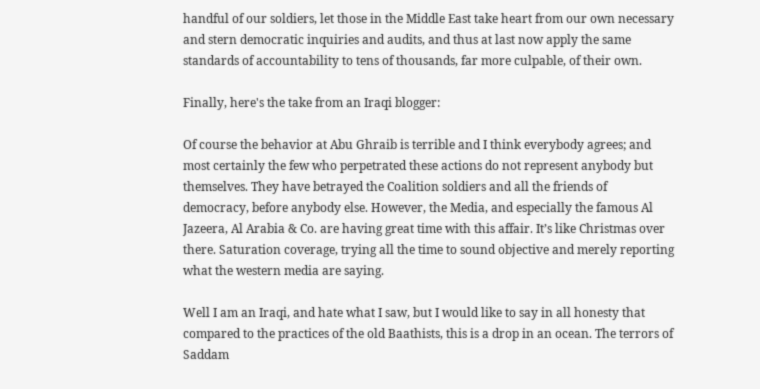handful of our soldiers, let those in the Middle East take heart from our own necessary and stern democratic inquiries and audits, and thus at last now apply the same standards of accountability to tens of thousands, far more culpable, of their own.

Finally, here's the take from an Iraqi blogger:

Of course the behavior at Abu Ghraib is terrible and I think everybody agrees; and most certainly the few who perpetrated these actions do not represent anybody but themselves. They have betrayed the Coalition soldiers and all the friends of democracy, before anybody else. However, the Media, and especially the famous Al Jazeera, Al Arabia & Co. are having great time with this affair. It’s like Christmas over there. Saturation coverage, trying all the time to sound objective and merely reporting what the western media are saying.

Well I am an Iraqi, and hate what I saw, but I would like to say in all honesty that compared to the practices of the old Baathists, this is a drop in an ocean. The terrors of Saddam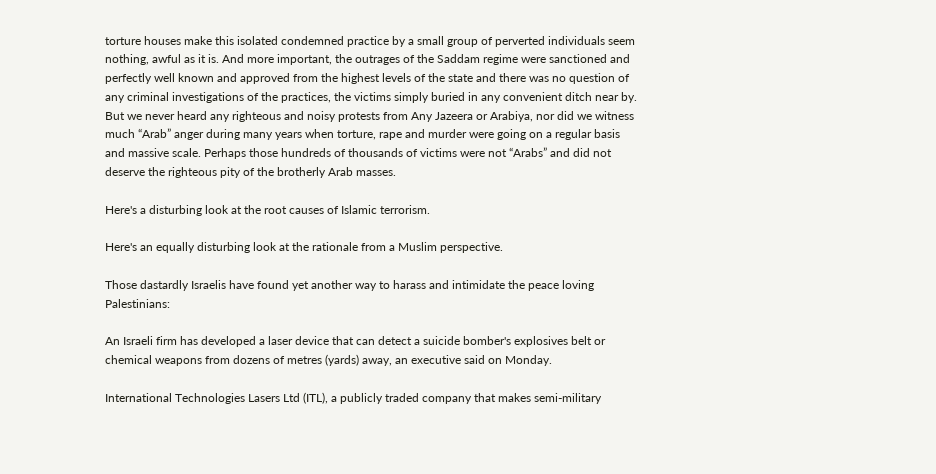torture houses make this isolated condemned practice by a small group of perverted individuals seem nothing, awful as it is. And more important, the outrages of the Saddam regime were sanctioned and perfectly well known and approved from the highest levels of the state and there was no question of any criminal investigations of the practices, the victims simply buried in any convenient ditch near by. But we never heard any righteous and noisy protests from Any Jazeera or Arabiya, nor did we witness much “Arab” anger during many years when torture, rape and murder were going on a regular basis and massive scale. Perhaps those hundreds of thousands of victims were not “Arabs” and did not deserve the righteous pity of the brotherly Arab masses.

Here's a disturbing look at the root causes of Islamic terrorism.

Here's an equally disturbing look at the rationale from a Muslim perspective.

Those dastardly Israelis have found yet another way to harass and intimidate the peace loving Palestinians:

An Israeli firm has developed a laser device that can detect a suicide bomber's explosives belt or chemical weapons from dozens of metres (yards) away, an executive said on Monday.

International Technologies Lasers Ltd (ITL), a publicly traded company that makes semi-military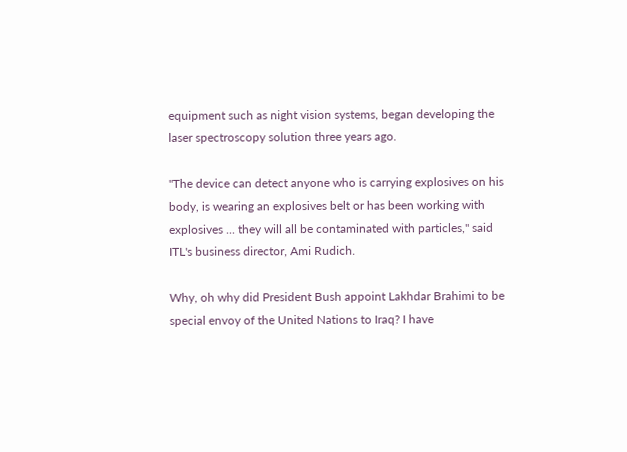equipment such as night vision systems, began developing the laser spectroscopy solution three years ago.

"The device can detect anyone who is carrying explosives on his body, is wearing an explosives belt or has been working with explosives ... they will all be contaminated with particles," said ITL's business director, Ami Rudich.

Why, oh why did President Bush appoint Lakhdar Brahimi to be special envoy of the United Nations to Iraq? I have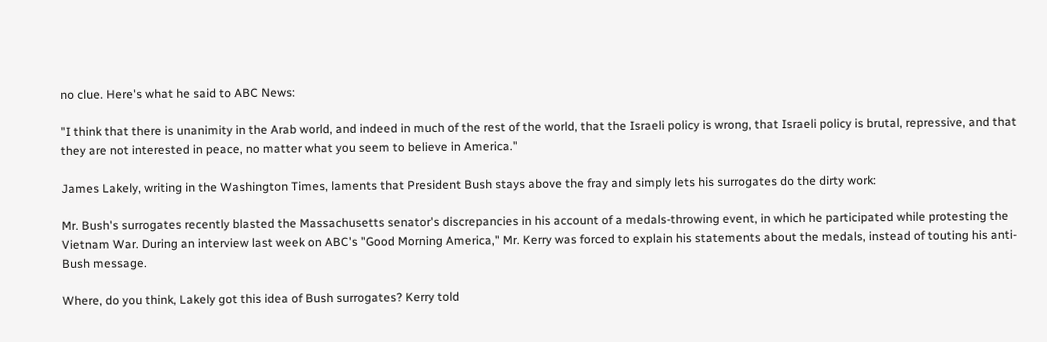no clue. Here's what he said to ABC News:

"I think that there is unanimity in the Arab world, and indeed in much of the rest of the world, that the Israeli policy is wrong, that Israeli policy is brutal, repressive, and that they are not interested in peace, no matter what you seem to believe in America."

James Lakely, writing in the Washington Times, laments that President Bush stays above the fray and simply lets his surrogates do the dirty work:

Mr. Bush's surrogates recently blasted the Massachusetts senator's discrepancies in his account of a medals-throwing event, in which he participated while protesting the Vietnam War. During an interview last week on ABC's "Good Morning America," Mr. Kerry was forced to explain his statements about the medals, instead of touting his anti-Bush message.

Where, do you think, Lakely got this idea of Bush surrogates? Kerry told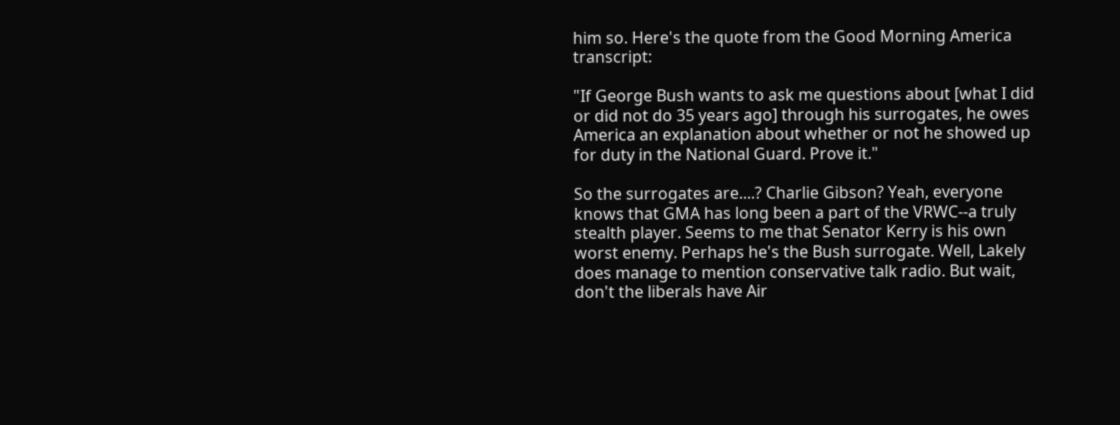him so. Here's the quote from the Good Morning America transcript:

"If George Bush wants to ask me questions about [what I did or did not do 35 years ago] through his surrogates, he owes America an explanation about whether or not he showed up for duty in the National Guard. Prove it."

So the surrogates are....? Charlie Gibson? Yeah, everyone knows that GMA has long been a part of the VRWC--a truly stealth player. Seems to me that Senator Kerry is his own worst enemy. Perhaps he's the Bush surrogate. Well, Lakely does manage to mention conservative talk radio. But wait, don't the liberals have Air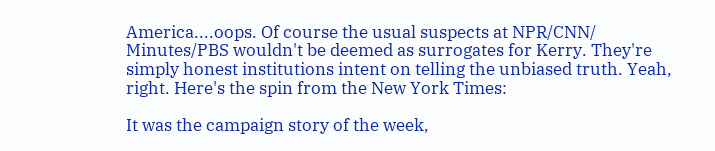America....oops. Of course the usual suspects at NPR/CNN/ Minutes/PBS wouldn't be deemed as surrogates for Kerry. They're simply honest institutions intent on telling the unbiased truth. Yeah, right. Here's the spin from the New York Times:

It was the campaign story of the week,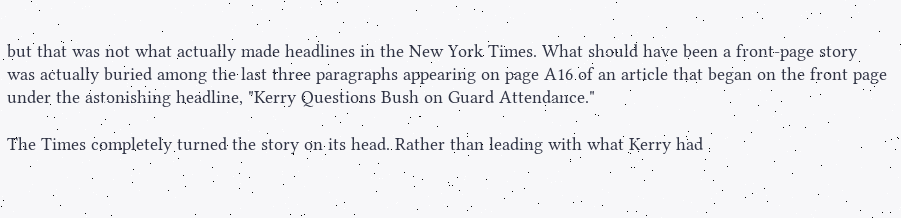but that was not what actually made headlines in the New York Times. What should have been a front-page story was actually buried among the last three paragraphs appearing on page A16 of an article that began on the front page under the astonishing headline, "Kerry Questions Bush on Guard Attendance."

The Times completely turned the story on its head. Rather than leading with what Kerry had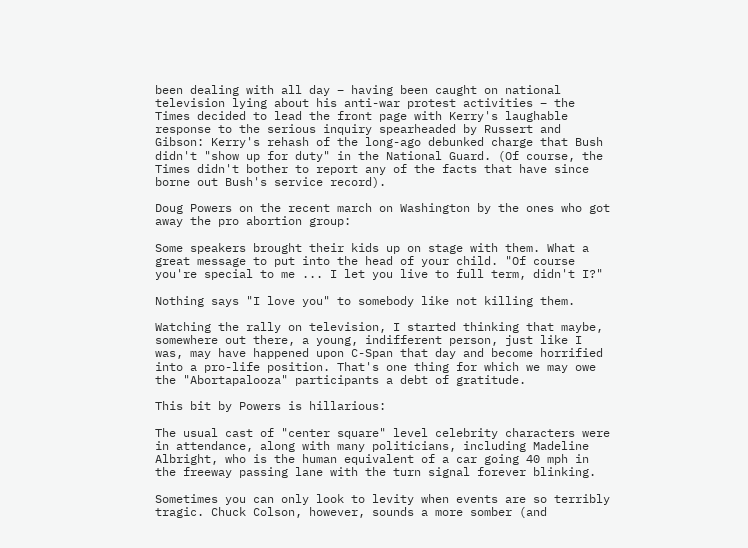been dealing with all day – having been caught on national television lying about his anti-war protest activities – the Times decided to lead the front page with Kerry's laughable response to the serious inquiry spearheaded by Russert and Gibson: Kerry's rehash of the long-ago debunked charge that Bush didn't "show up for duty" in the National Guard. (Of course, the Times didn't bother to report any of the facts that have since borne out Bush's service record).

Doug Powers on the recent march on Washington by the ones who got away the pro abortion group:

Some speakers brought their kids up on stage with them. What a great message to put into the head of your child. "Of course you're special to me ... I let you live to full term, didn't I?"

Nothing says "I love you" to somebody like not killing them.

Watching the rally on television, I started thinking that maybe, somewhere out there, a young, indifferent person, just like I was, may have happened upon C-Span that day and become horrified into a pro-life position. That's one thing for which we may owe the "Abortapalooza" participants a debt of gratitude.

This bit by Powers is hillarious:

The usual cast of "center square" level celebrity characters were in attendance, along with many politicians, including Madeline Albright, who is the human equivalent of a car going 40 mph in the freeway passing lane with the turn signal forever blinking.

Sometimes you can only look to levity when events are so terribly tragic. Chuck Colson, however, sounds a more somber (and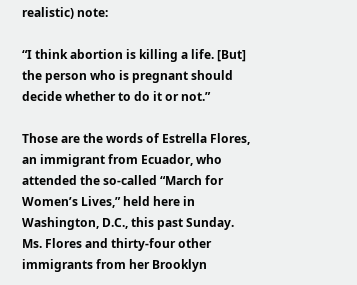realistic) note:

“I think abortion is killing a life. [But] the person who is pregnant should decide whether to do it or not.”

Those are the words of Estrella Flores, an immigrant from Ecuador, who attended the so-called “March for Women’s Lives,” held here in Washington, D.C., this past Sunday. Ms. Flores and thirty-four other immigrants from her Brooklyn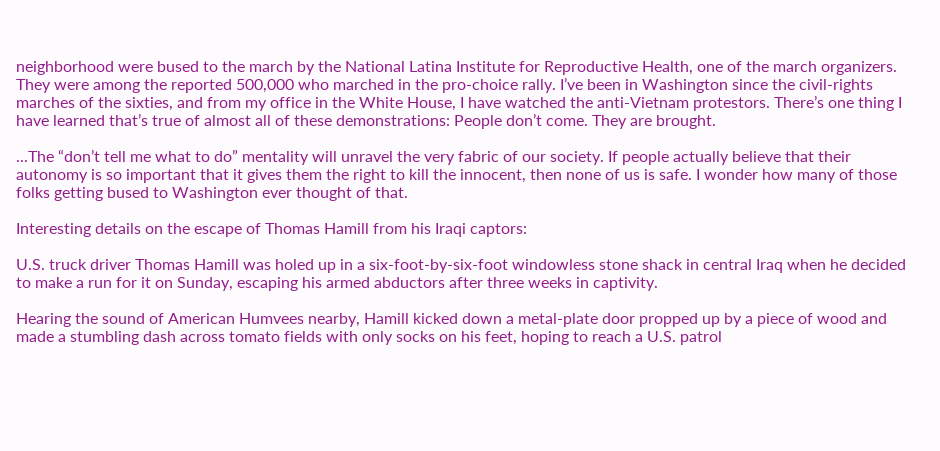neighborhood were bused to the march by the National Latina Institute for Reproductive Health, one of the march organizers. They were among the reported 500,000 who marched in the pro-choice rally. I’ve been in Washington since the civil-rights marches of the sixties, and from my office in the White House, I have watched the anti-Vietnam protestors. There’s one thing I have learned that’s true of almost all of these demonstrations: People don’t come. They are brought.

...The “don’t tell me what to do” mentality will unravel the very fabric of our society. If people actually believe that their autonomy is so important that it gives them the right to kill the innocent, then none of us is safe. I wonder how many of those folks getting bused to Washington ever thought of that.

Interesting details on the escape of Thomas Hamill from his Iraqi captors:

U.S. truck driver Thomas Hamill was holed up in a six-foot-by-six-foot windowless stone shack in central Iraq when he decided to make a run for it on Sunday, escaping his armed abductors after three weeks in captivity.

Hearing the sound of American Humvees nearby, Hamill kicked down a metal-plate door propped up by a piece of wood and made a stumbling dash across tomato fields with only socks on his feet, hoping to reach a U.S. patrol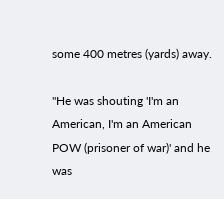some 400 metres (yards) away.

"He was shouting 'I'm an American, I'm an American POW (prisoner of war)' and he was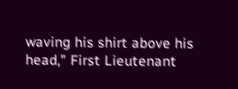waving his shirt above his head," First Lieutenant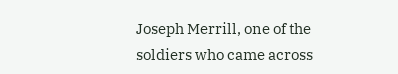Joseph Merrill, one of the soldiers who came across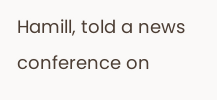Hamill, told a news conference on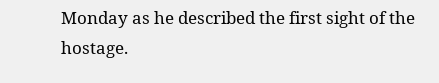Monday as he described the first sight of the hostage.